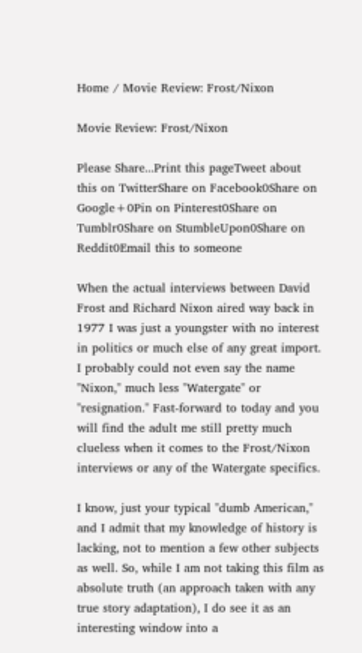Home / Movie Review: Frost/Nixon

Movie Review: Frost/Nixon

Please Share...Print this pageTweet about this on TwitterShare on Facebook0Share on Google+0Pin on Pinterest0Share on Tumblr0Share on StumbleUpon0Share on Reddit0Email this to someone

When the actual interviews between David Frost and Richard Nixon aired way back in 1977 I was just a youngster with no interest in politics or much else of any great import. I probably could not even say the name "Nixon," much less "Watergate" or "resignation." Fast-forward to today and you will find the adult me still pretty much clueless when it comes to the Frost/Nixon interviews or any of the Watergate specifics.

I know, just your typical "dumb American," and I admit that my knowledge of history is lacking, not to mention a few other subjects as well. So, while I am not taking this film as absolute truth (an approach taken with any true story adaptation), I do see it as an interesting window into a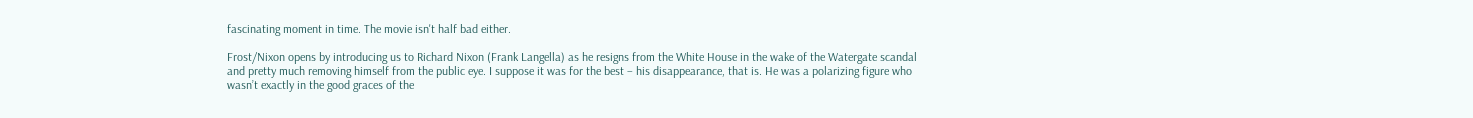fascinating moment in time. The movie isn't half bad either.

Frost/Nixon opens by introducing us to Richard Nixon (Frank Langella) as he resigns from the White House in the wake of the Watergate scandal and pretty much removing himself from the public eye. I suppose it was for the best – his disappearance, that is. He was a polarizing figure who wasn’t exactly in the good graces of the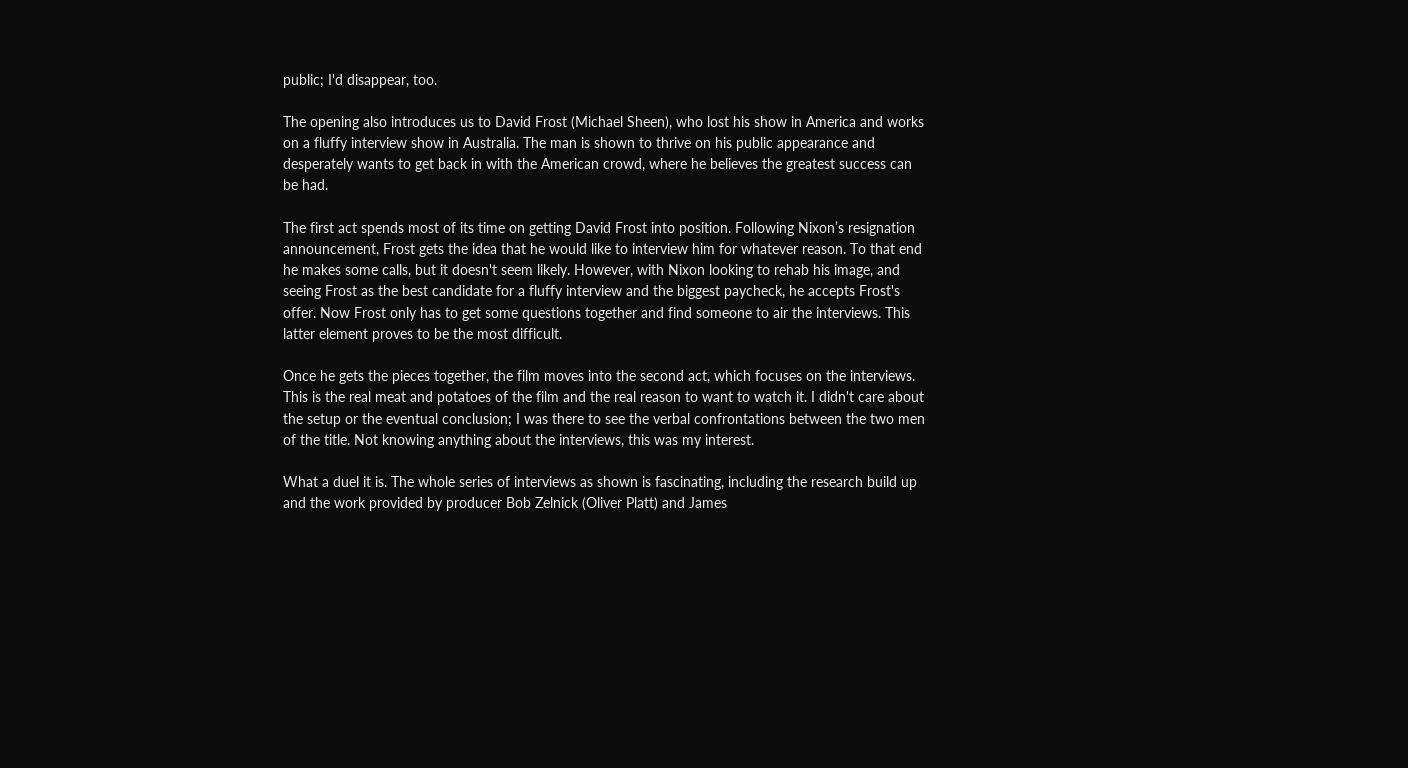public; I'd disappear, too.

The opening also introduces us to David Frost (Michael Sheen), who lost his show in America and works on a fluffy interview show in Australia. The man is shown to thrive on his public appearance and desperately wants to get back in with the American crowd, where he believes the greatest success can be had.

The first act spends most of its time on getting David Frost into position. Following Nixon’s resignation announcement, Frost gets the idea that he would like to interview him for whatever reason. To that end he makes some calls, but it doesn't seem likely. However, with Nixon looking to rehab his image, and seeing Frost as the best candidate for a fluffy interview and the biggest paycheck, he accepts Frost's offer. Now Frost only has to get some questions together and find someone to air the interviews. This latter element proves to be the most difficult.

Once he gets the pieces together, the film moves into the second act, which focuses on the interviews. This is the real meat and potatoes of the film and the real reason to want to watch it. I didn't care about the setup or the eventual conclusion; I was there to see the verbal confrontations between the two men of the title. Not knowing anything about the interviews, this was my interest.

What a duel it is. The whole series of interviews as shown is fascinating, including the research build up and the work provided by producer Bob Zelnick (Oliver Platt) and James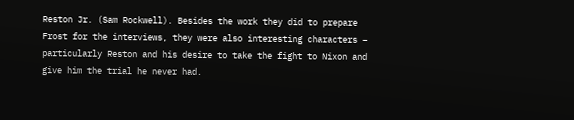Reston Jr. (Sam Rockwell). Besides the work they did to prepare Frost for the interviews, they were also interesting characters – particularly Reston and his desire to take the fight to Nixon and give him the trial he never had.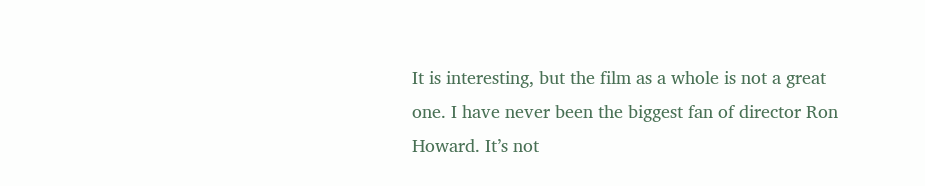It is interesting, but the film as a whole is not a great one. I have never been the biggest fan of director Ron Howard. It’s not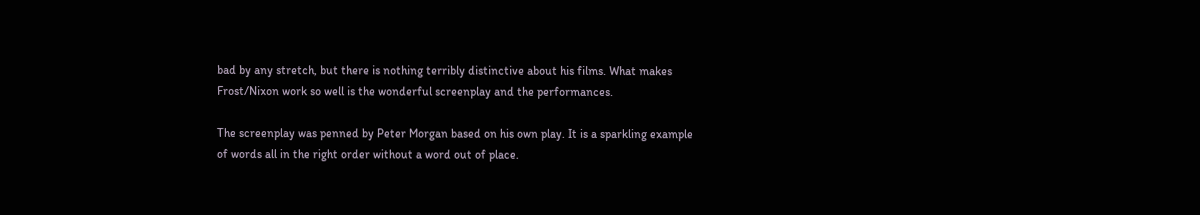bad by any stretch, but there is nothing terribly distinctive about his films. What makes Frost/Nixon work so well is the wonderful screenplay and the performances.

The screenplay was penned by Peter Morgan based on his own play. It is a sparkling example of words all in the right order without a word out of place.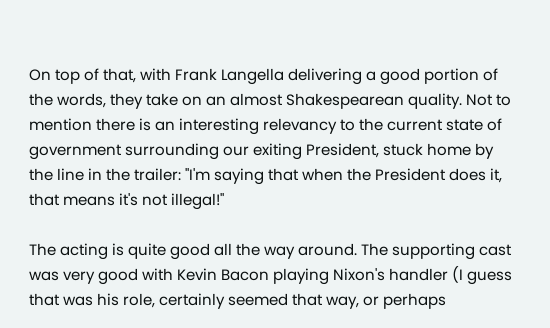On top of that, with Frank Langella delivering a good portion of the words, they take on an almost Shakespearean quality. Not to mention there is an interesting relevancy to the current state of government surrounding our exiting President, stuck home by the line in the trailer: "I'm saying that when the President does it, that means it's not illegal!"

The acting is quite good all the way around. The supporting cast was very good with Kevin Bacon playing Nixon's handler (I guess that was his role, certainly seemed that way, or perhaps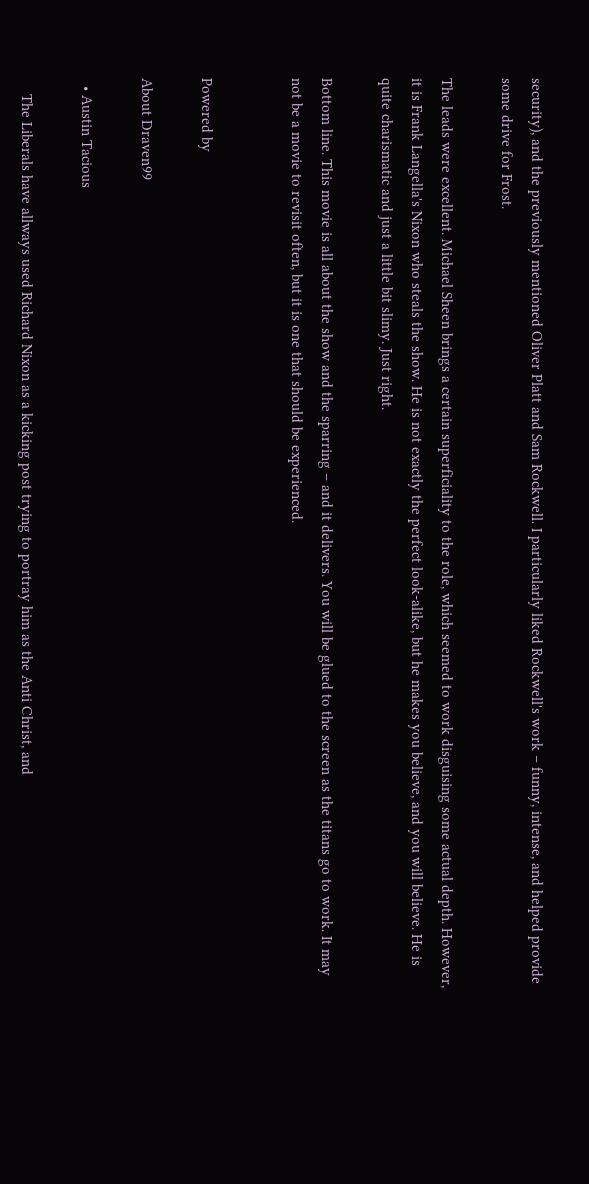security), and the previously mentioned Oliver Platt and Sam Rockwell. I particularly liked Rockwell's work – funny, intense, and helped provide some drive for Frost.

The leads were excellent. Michael Sheen brings a certain superficiality to the role, which seemed to work disguising some actual depth. However, it is Frank Langella's Nixon who steals the show. He is not exactly the perfect look-alike, but he makes you believe, and you will believe. He is quite charismatic and just a little bit slimy. Just right.

Bottom line. This movie is all about the show and the sparring – and it delivers. You will be glued to the screen as the titans go to work. It may not be a movie to revisit often, but it is one that should be experienced.


Powered by

About Draven99

  • Austin Tacious

    The Liberals have allways used Richard Nixon as a kicking post trying to portray him as the Anti Christ, and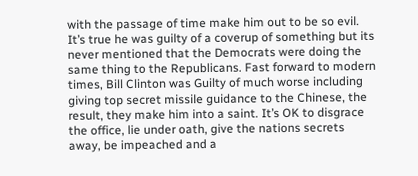with the passage of time make him out to be so evil. It’s true he was guilty of a coverup of something but its never mentioned that the Democrats were doing the same thing to the Republicans. Fast forward to modern times, Bill Clinton was Guilty of much worse including giving top secret missile guidance to the Chinese, the result, they make him into a saint. It’s OK to disgrace the office, lie under oath, give the nations secrets away, be impeached and a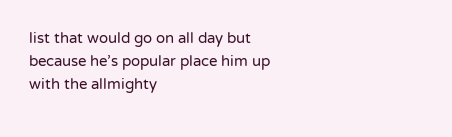list that would go on all day but because he’s popular place him up with the allmighty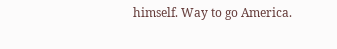himself. Way to go America.